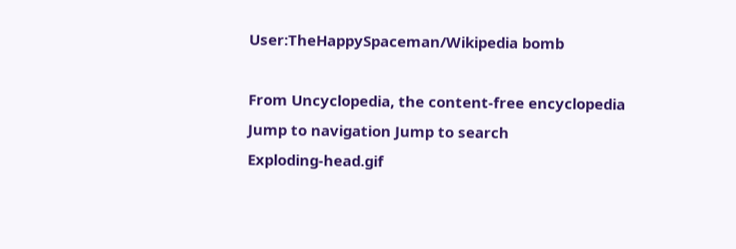User:TheHappySpaceman/Wikipedia bomb

From Uncyclopedia, the content-free encyclopedia
Jump to navigation Jump to search
Exploding-head.gif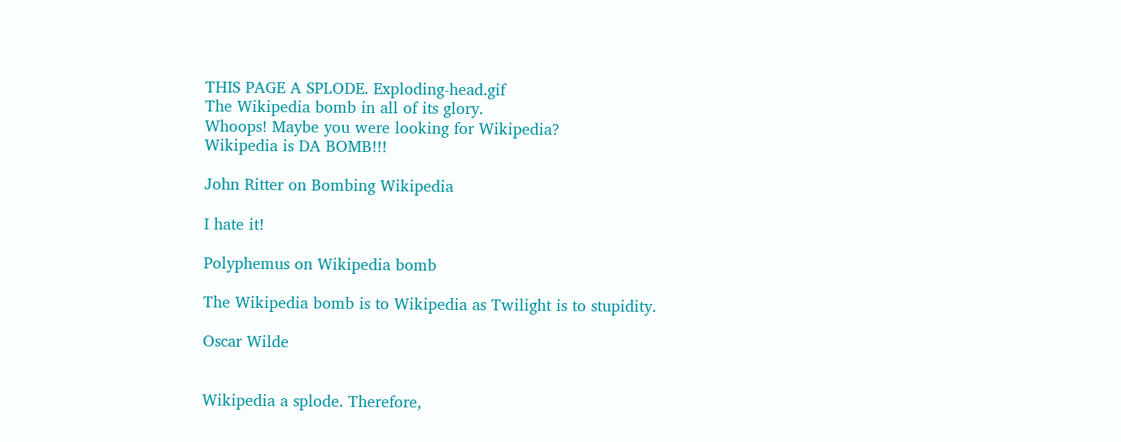THIS PAGE A SPLODE. Exploding-head.gif
The Wikipedia bomb in all of its glory.
Whoops! Maybe you were looking for Wikipedia?
Wikipedia is DA BOMB!!!

John Ritter on Bombing Wikipedia

I hate it!

Polyphemus on Wikipedia bomb

The Wikipedia bomb is to Wikipedia as Twilight is to stupidity.

Oscar Wilde


Wikipedia a splode. Therefore,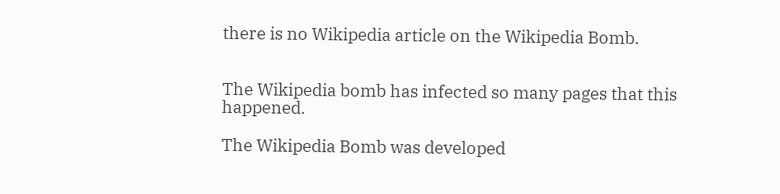there is no Wikipedia article on the Wikipedia Bomb.


The Wikipedia bomb has infected so many pages that this happened.

The Wikipedia Bomb was developed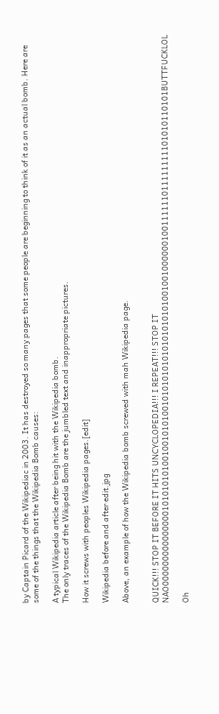by Captain Picard of the Wikipediac in 2003. It has destroyed so many pages that some people are beginning to think of it as an actual bomb. Here are some of the things that the Wikipedia Bomb causes:

A typical Wikipedia article after being hit with the Wikipedia bomb.
The only traces of the Wikipedia Bomb are the jumbled text and inappropriate pictures.

How it screws with peoples Wikipedia pages.[edit]

Wikipedia before and after edit.jpg

Above, an example of how the Wikipedia bomb screwed with mah Wikipedia page.


QUICK!!! STOP IT BEFORE IT HITS UNCYCLOPEDIA!!! I REPEAT!!! STOP IT NAO000000000000000101010101001001010100101010101010101010101001001000000100111111011111111101010110101BUTTFUCKLOL

Oh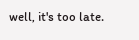well, it's too late.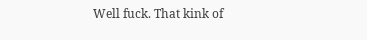Well fuck. That kink of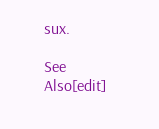sux.

See Also[edit]